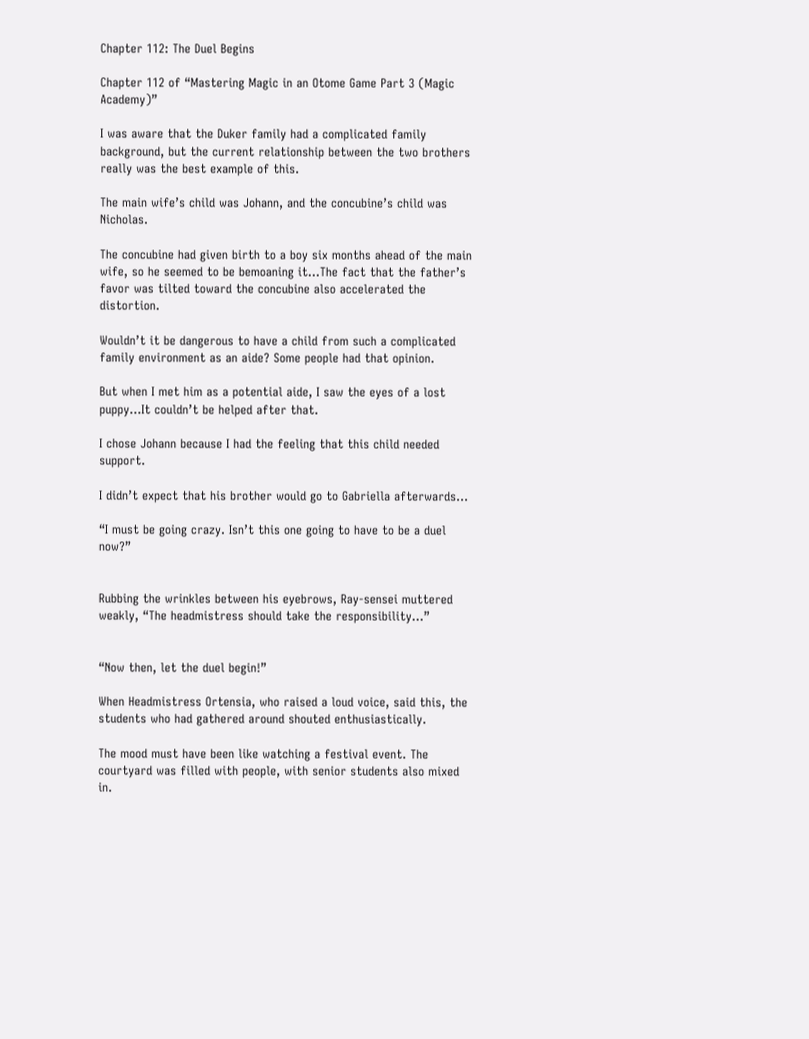Chapter 112: The Duel Begins

Chapter 112 of “Mastering Magic in an Otome Game Part 3 (Magic Academy)”

I was aware that the Duker family had a complicated family background, but the current relationship between the two brothers really was the best example of this.

The main wife’s child was Johann, and the concubine’s child was Nicholas.

The concubine had given birth to a boy six months ahead of the main wife, so he seemed to be bemoaning it…The fact that the father’s favor was tilted toward the concubine also accelerated the distortion.

Wouldn’t it be dangerous to have a child from such a complicated family environment as an aide? Some people had that opinion.

But when I met him as a potential aide, I saw the eyes of a lost puppy…It couldn’t be helped after that.

I chose Johann because I had the feeling that this child needed support.

I didn’t expect that his brother would go to Gabriella afterwards…

“I must be going crazy. Isn’t this one going to have to be a duel now?”


Rubbing the wrinkles between his eyebrows, Ray-sensei muttered weakly, “The headmistress should take the responsibility…”


“Now then, let the duel begin!”

When Headmistress Ortensia, who raised a loud voice, said this, the students who had gathered around shouted enthusiastically.

The mood must have been like watching a festival event. The courtyard was filled with people, with senior students also mixed in.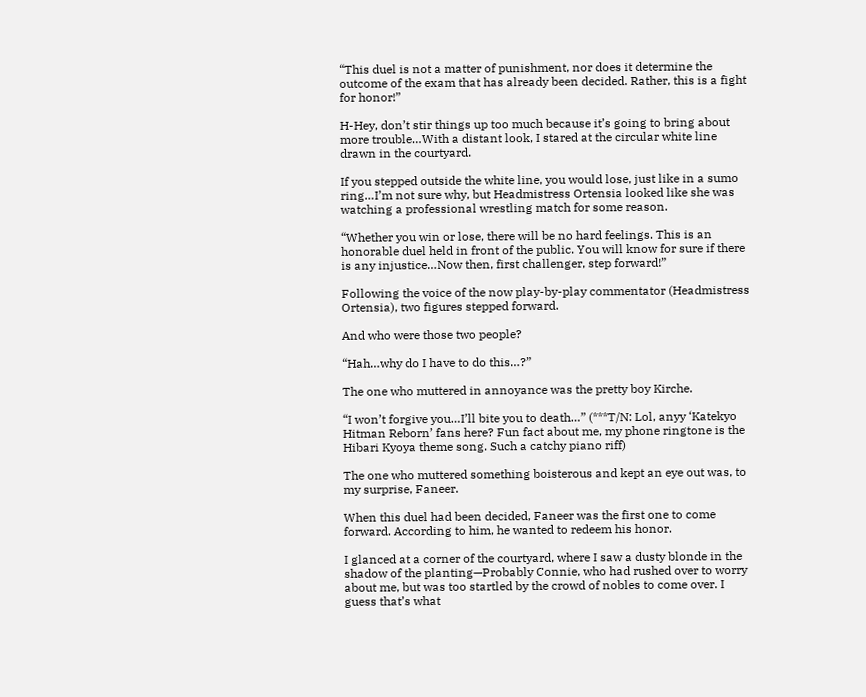“This duel is not a matter of punishment, nor does it determine the outcome of the exam that has already been decided. Rather, this is a fight for honor!”

H-Hey, don’t stir things up too much because it’s going to bring about more trouble…With a distant look, I stared at the circular white line drawn in the courtyard.

If you stepped outside the white line, you would lose, just like in a sumo ring…I’m not sure why, but Headmistress Ortensia looked like she was watching a professional wrestling match for some reason.

“Whether you win or lose, there will be no hard feelings. This is an honorable duel held in front of the public. You will know for sure if there is any injustice…Now then, first challenger, step forward!”

Following the voice of the now play-by-play commentator (Headmistress Ortensia), two figures stepped forward.

And who were those two people?

“Hah…why do I have to do this…?”

The one who muttered in annoyance was the pretty boy Kirche.

“I won’t forgive you…I’ll bite you to death…” (***T/N: Lol, anyy ‘Katekyo Hitman Reborn’ fans here? Fun fact about me, my phone ringtone is the Hibari Kyoya theme song. Such a catchy piano riff)

The one who muttered something boisterous and kept an eye out was, to my surprise, Faneer.

When this duel had been decided, Faneer was the first one to come forward. According to him, he wanted to redeem his honor.

I glanced at a corner of the courtyard, where I saw a dusty blonde in the shadow of the planting—Probably Connie, who had rushed over to worry about me, but was too startled by the crowd of nobles to come over. I guess that’s what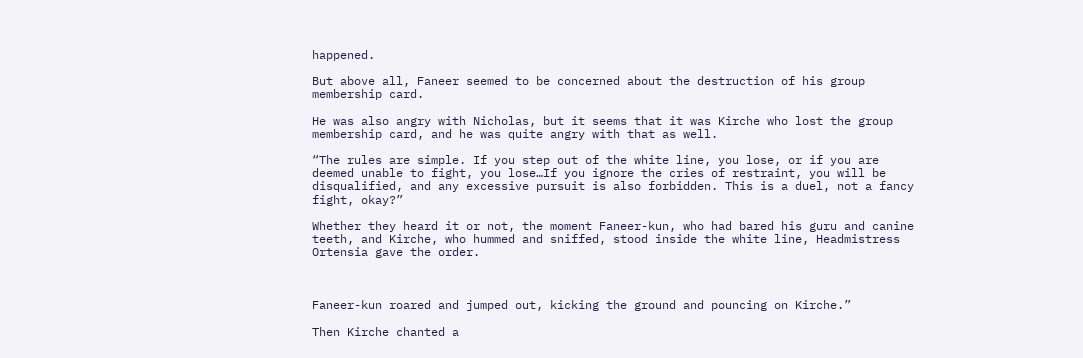happened.

But above all, Faneer seemed to be concerned about the destruction of his group membership card.

He was also angry with Nicholas, but it seems that it was Kirche who lost the group membership card, and he was quite angry with that as well.

“The rules are simple. If you step out of the white line, you lose, or if you are deemed unable to fight, you lose…If you ignore the cries of restraint, you will be disqualified, and any excessive pursuit is also forbidden. This is a duel, not a fancy fight, okay?”

Whether they heard it or not, the moment Faneer-kun, who had bared his guru and canine teeth, and Kirche, who hummed and sniffed, stood inside the white line, Headmistress Ortensia gave the order.



Faneer-kun roared and jumped out, kicking the ground and pouncing on Kirche.”

Then Kirche chanted a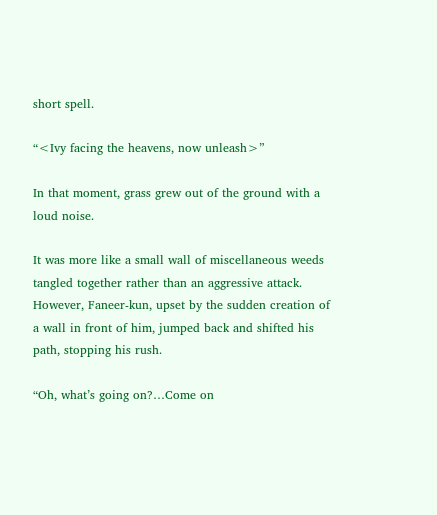short spell.

“<Ivy facing the heavens, now unleash>”

In that moment, grass grew out of the ground with a loud noise.

It was more like a small wall of miscellaneous weeds tangled together rather than an aggressive attack. However, Faneer-kun, upset by the sudden creation of a wall in front of him, jumped back and shifted his path, stopping his rush.

“Oh, what’s going on?…Come on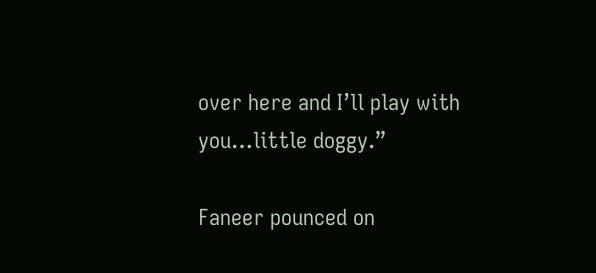over here and I’ll play with you…little doggy.”

Faneer pounced on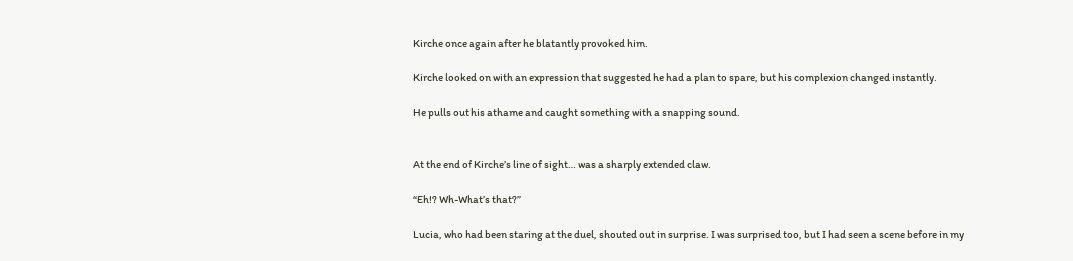Kirche once again after he blatantly provoked him.

Kirche looked on with an expression that suggested he had a plan to spare, but his complexion changed instantly.

He pulls out his athame and caught something with a snapping sound.


At the end of Kirche’s line of sight… was a sharply extended claw.

“Eh!? Wh-What’s that?”

Lucia, who had been staring at the duel, shouted out in surprise. I was surprised too, but I had seen a scene before in my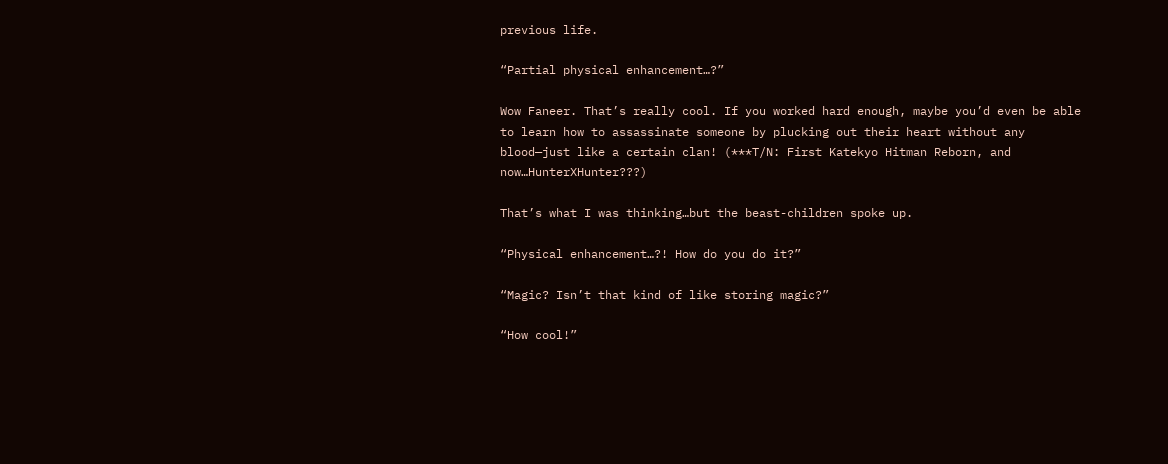previous life.

“Partial physical enhancement…?”

Wow Faneer. That’s really cool. If you worked hard enough, maybe you’d even be able to learn how to assassinate someone by plucking out their heart without any blood—just like a certain clan! (***T/N: First Katekyo Hitman Reborn, and now…HunterXHunter???)

That’s what I was thinking…but the beast-children spoke up.

“Physical enhancement…?! How do you do it?”

“Magic? Isn’t that kind of like storing magic?”

“How cool!”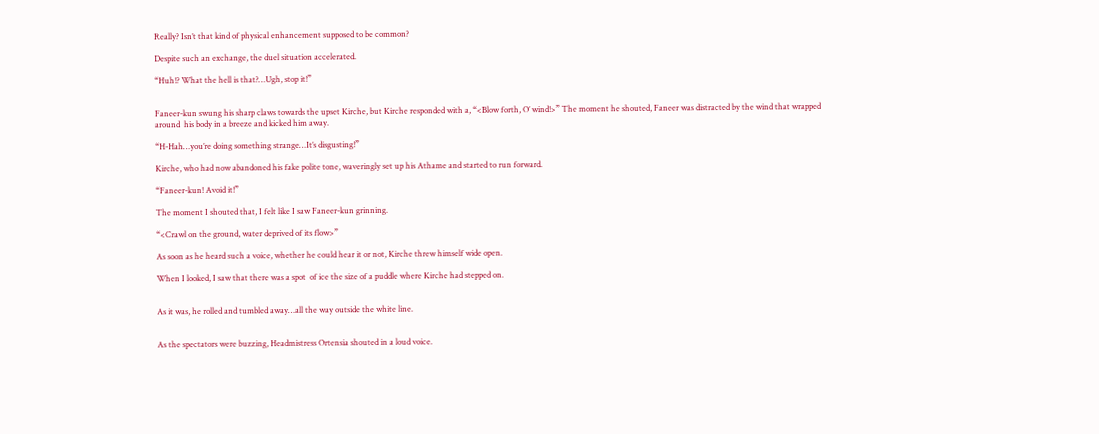Really? Isn’t that kind of physical enhancement supposed to be common?

Despite such an exchange, the duel situation accelerated.

“Huh!? What the hell is that?…Ugh, stop it!”


Faneer-kun swung his sharp claws towards the upset Kirche, but Kirche responded with a, “<Blow forth, O’ wind!>” The moment he shouted, Faneer was distracted by the wind that wrapped around  his body in a breeze and kicked him away.

“H-Hah…you’re doing something strange…It’s disgusting!”

Kirche, who had now abandoned his fake polite tone, waveringly set up his Athame and started to run forward.

“Faneer-kun! Avoid it!”

The moment I shouted that, I felt like I saw Faneer-kun grinning.

“<Crawl on the ground, water deprived of its flow>”

As soon as he heard such a voice, whether he could hear it or not, Kirche threw himself wide open.

When I looked, I saw that there was a spot  of ice the size of a puddle where Kirche had stepped on.


As it was, he rolled and tumbled away…all the way outside the white line.


As the spectators were buzzing, Headmistress Ortensia shouted in a loud voice.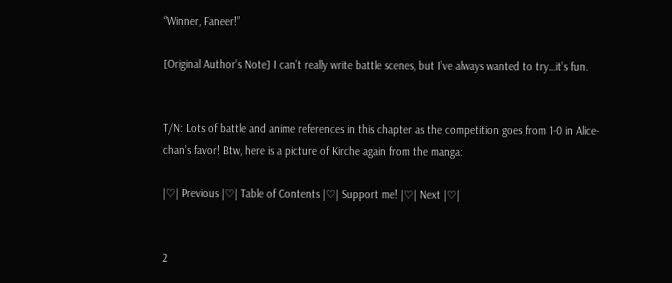“Winner, Faneer!”

[Original Author’s Note] I can’t really write battle scenes, but I’ve always wanted to try…it’s fun.


T/N: Lots of battle and anime references in this chapter as the competition goes from 1-0 in Alice-chan’s favor! Btw, here is a picture of Kirche again from the manga:

|♡| Previous |♡| Table of Contents |♡| Support me! |♡| Next |♡|


2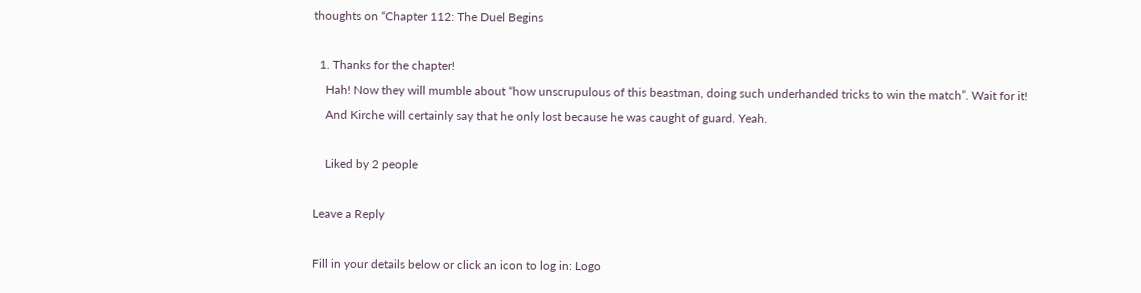thoughts on “Chapter 112: The Duel Begins

  1. Thanks for the chapter!
    Hah! Now they will mumble about “how unscrupulous of this beastman, doing such underhanded tricks to win the match”. Wait for it!
    And Kirche will certainly say that he only lost because he was caught of guard. Yeah.

    Liked by 2 people

Leave a Reply

Fill in your details below or click an icon to log in: Logo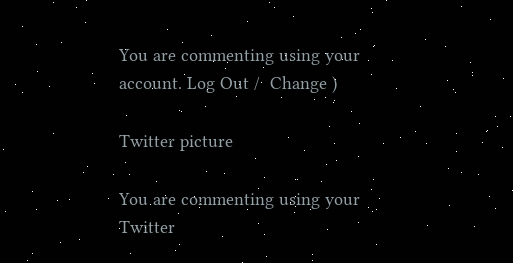You are commenting using your account. Log Out /  Change )

Twitter picture

You are commenting using your Twitter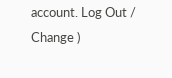account. Log Out /  Change )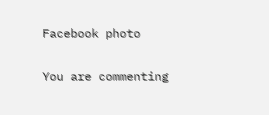Facebook photo

You are commenting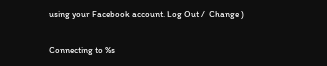using your Facebook account. Log Out /  Change )

Connecting to %s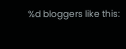%d bloggers like this: